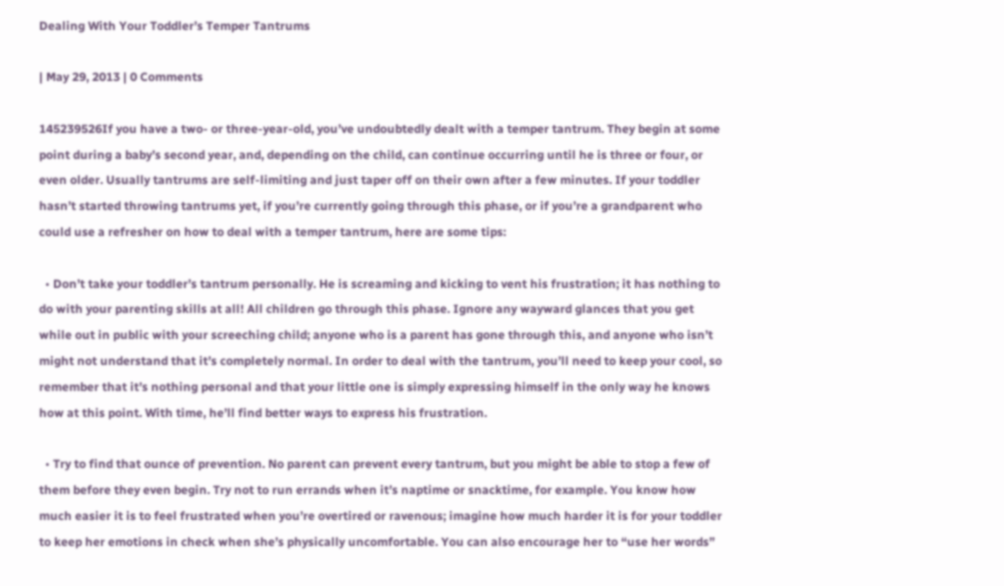Dealing With Your Toddler’s Temper Tantrums

| May 29, 2013 | 0 Comments

145239526If you have a two- or three-year-old, you’ve undoubtedly dealt with a temper tantrum. They begin at some point during a baby’s second year, and, depending on the child, can continue occurring until he is three or four, or even older. Usually tantrums are self-limiting and just taper off on their own after a few minutes. If your toddler hasn’t started throwing tantrums yet, if you’re currently going through this phase, or if you’re a grandparent who could use a refresher on how to deal with a temper tantrum, here are some tips:

  • Don’t take your toddler’s tantrum personally. He is screaming and kicking to vent his frustration; it has nothing to do with your parenting skills at all! All children go through this phase. Ignore any wayward glances that you get while out in public with your screeching child; anyone who is a parent has gone through this, and anyone who isn’t might not understand that it’s completely normal. In order to deal with the tantrum, you’ll need to keep your cool, so remember that it’s nothing personal and that your little one is simply expressing himself in the only way he knows how at this point. With time, he’ll find better ways to express his frustration.

  • Try to find that ounce of prevention. No parent can prevent every tantrum, but you might be able to stop a few of them before they even begin. Try not to run errands when it’s naptime or snacktime, for example. You know how much easier it is to feel frustrated when you’re overtired or ravenous; imagine how much harder it is for your toddler to keep her emotions in check when she’s physically uncomfortable. You can also encourage her to “use her words”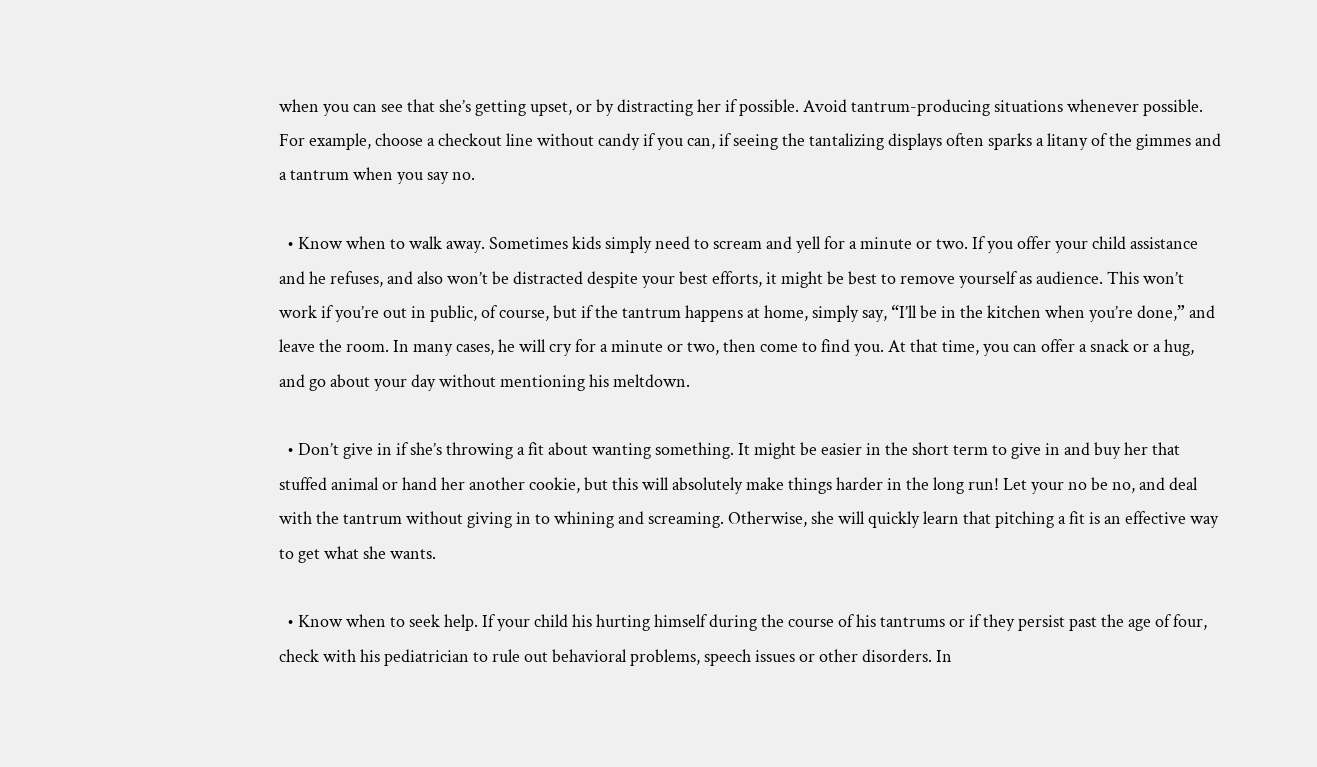when you can see that she’s getting upset, or by distracting her if possible. Avoid tantrum-producing situations whenever possible. For example, choose a checkout line without candy if you can, if seeing the tantalizing displays often sparks a litany of the gimmes and a tantrum when you say no.

  • Know when to walk away. Sometimes kids simply need to scream and yell for a minute or two. If you offer your child assistance and he refuses, and also won’t be distracted despite your best efforts, it might be best to remove yourself as audience. This won’t work if you’re out in public, of course, but if the tantrum happens at home, simply say, “I’ll be in the kitchen when you’re done,” and leave the room. In many cases, he will cry for a minute or two, then come to find you. At that time, you can offer a snack or a hug, and go about your day without mentioning his meltdown.

  • Don’t give in if she’s throwing a fit about wanting something. It might be easier in the short term to give in and buy her that stuffed animal or hand her another cookie, but this will absolutely make things harder in the long run! Let your no be no, and deal with the tantrum without giving in to whining and screaming. Otherwise, she will quickly learn that pitching a fit is an effective way to get what she wants.

  • Know when to seek help. If your child his hurting himself during the course of his tantrums or if they persist past the age of four, check with his pediatrician to rule out behavioral problems, speech issues or other disorders. In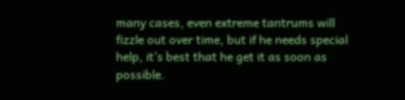many cases, even extreme tantrums will fizzle out over time, but if he needs special help, it’s best that he get it as soon as possible.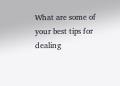What are some of your best tips for dealing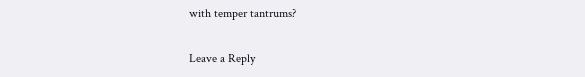with temper tantrums?

Leave a Reply